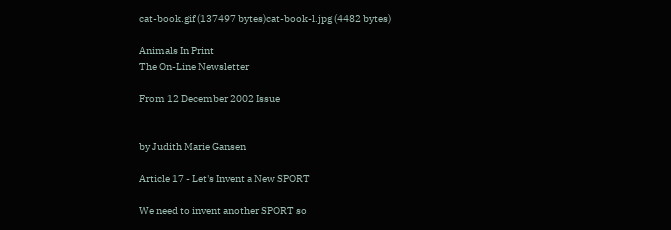cat-book.gif (137497 bytes)cat-book-l.jpg (4482 bytes)

Animals In Print
The On-Line Newsletter

From 12 December 2002 Issue


by Judith Marie Gansen

Article 17 - Let's Invent a New SPORT

We need to invent another SPORT so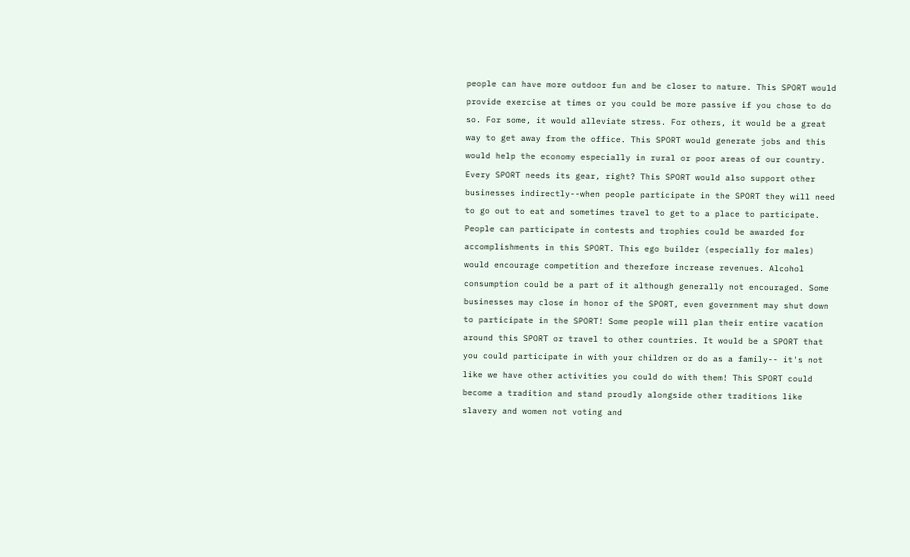people can have more outdoor fun and be closer to nature. This SPORT would provide exercise at times or you could be more passive if you chose to do so. For some, it would alleviate stress. For others, it would be a great way to get away from the office. This SPORT would generate jobs and this would help the economy especially in rural or poor areas of our country. Every SPORT needs its gear, right? This SPORT would also support other businesses indirectly--when people participate in the SPORT they will need to go out to eat and sometimes travel to get to a place to participate. People can participate in contests and trophies could be awarded for accomplishments in this SPORT. This ego builder (especially for males) would encourage competition and therefore increase revenues. Alcohol consumption could be a part of it although generally not encouraged. Some businesses may close in honor of the SPORT, even government may shut down to participate in the SPORT! Some people will plan their entire vacation around this SPORT or travel to other countries. It would be a SPORT that you could participate in with your children or do as a family-- it's not like we have other activities you could do with them! This SPORT could become a tradition and stand proudly alongside other traditions like slavery and women not voting and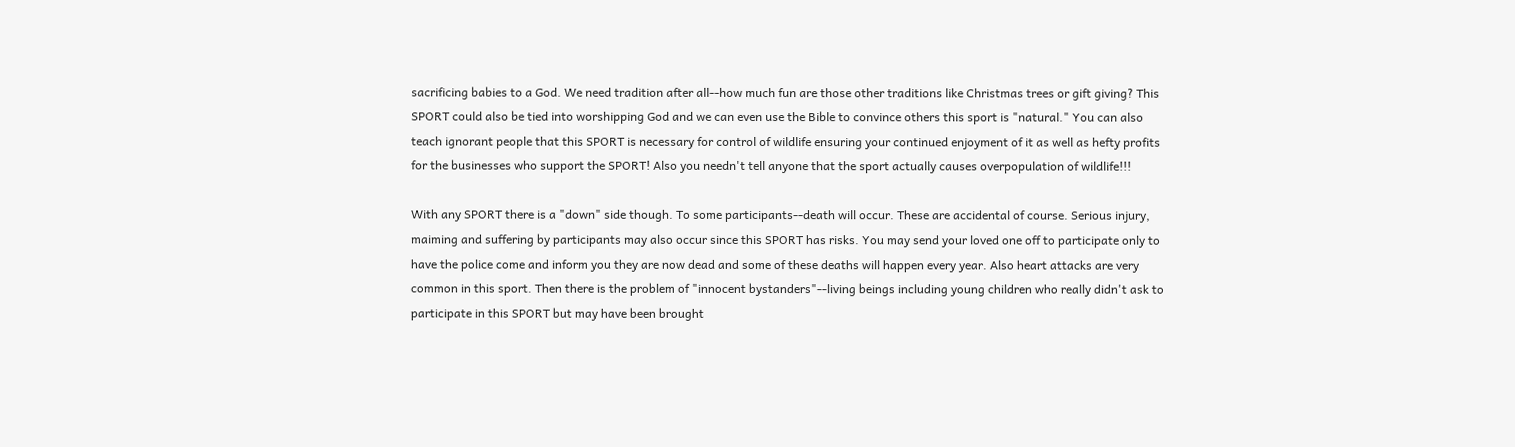sacrificing babies to a God. We need tradition after all--how much fun are those other traditions like Christmas trees or gift giving? This SPORT could also be tied into worshipping God and we can even use the Bible to convince others this sport is "natural." You can also teach ignorant people that this SPORT is necessary for control of wildlife ensuring your continued enjoyment of it as well as hefty profits for the businesses who support the SPORT! Also you needn't tell anyone that the sport actually causes overpopulation of wildlife!!!

With any SPORT there is a "down" side though. To some participants--death will occur. These are accidental of course. Serious injury, maiming and suffering by participants may also occur since this SPORT has risks. You may send your loved one off to participate only to have the police come and inform you they are now dead and some of these deaths will happen every year. Also heart attacks are very common in this sport. Then there is the problem of "innocent bystanders"--living beings including young children who really didn't ask to participate in this SPORT but may have been brought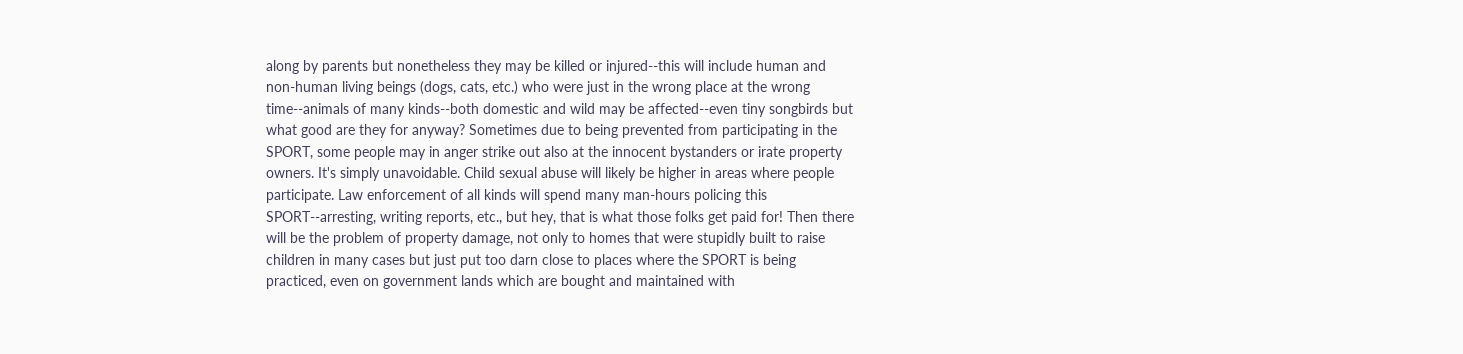along by parents but nonetheless they may be killed or injured--this will include human and non-human living beings (dogs, cats, etc.) who were just in the wrong place at the wrong time--animals of many kinds--both domestic and wild may be affected--even tiny songbirds but what good are they for anyway? Sometimes due to being prevented from participating in the SPORT, some people may in anger strike out also at the innocent bystanders or irate property owners. It's simply unavoidable. Child sexual abuse will likely be higher in areas where people participate. Law enforcement of all kinds will spend many man-hours policing this SPORT--arresting, writing reports, etc., but hey, that is what those folks get paid for! Then there will be the problem of property damage, not only to homes that were stupidly built to raise children in many cases but just put too darn close to places where the SPORT is being practiced, even on government lands which are bought and maintained with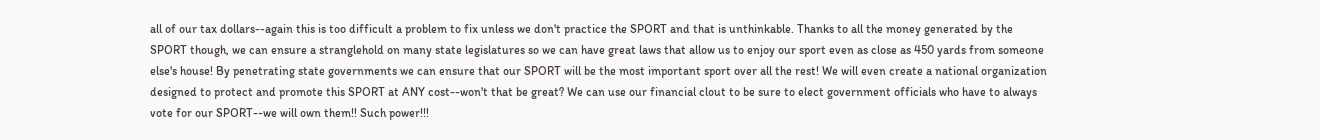all of our tax dollars--again this is too difficult a problem to fix unless we don't practice the SPORT and that is unthinkable. Thanks to all the money generated by the SPORT though, we can ensure a stranglehold on many state legislatures so we can have great laws that allow us to enjoy our sport even as close as 450 yards from someone else's house! By penetrating state governments we can ensure that our SPORT will be the most important sport over all the rest! We will even create a national organization designed to protect and promote this SPORT at ANY cost--won't that be great? We can use our financial clout to be sure to elect government officials who have to always vote for our SPORT--we will own them!! Such power!!!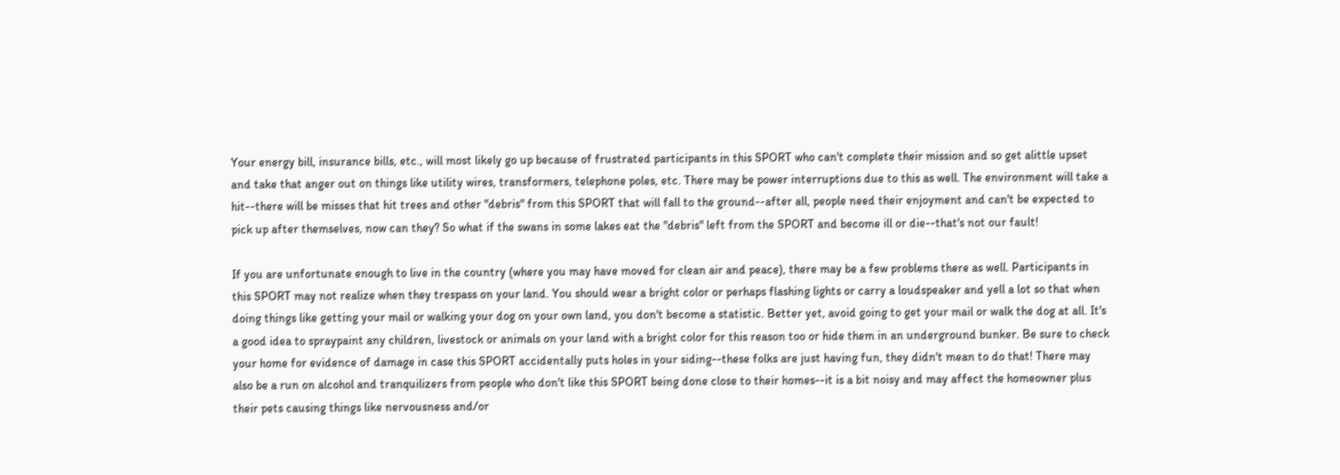Your energy bill, insurance bills, etc., will most likely go up because of frustrated participants in this SPORT who can't complete their mission and so get alittle upset and take that anger out on things like utility wires, transformers, telephone poles, etc. There may be power interruptions due to this as well. The environment will take a hit--there will be misses that hit trees and other "debris" from this SPORT that will fall to the ground--after all, people need their enjoyment and can't be expected to pick up after themselves, now can they? So what if the swans in some lakes eat the "debris" left from the SPORT and become ill or die--that's not our fault!

If you are unfortunate enough to live in the country (where you may have moved for clean air and peace), there may be a few problems there as well. Participants in this SPORT may not realize when they trespass on your land. You should wear a bright color or perhaps flashing lights or carry a loudspeaker and yell a lot so that when doing things like getting your mail or walking your dog on your own land, you don't become a statistic. Better yet, avoid going to get your mail or walk the dog at all. It's a good idea to spraypaint any children, livestock or animals on your land with a bright color for this reason too or hide them in an underground bunker. Be sure to check your home for evidence of damage in case this SPORT accidentally puts holes in your siding--these folks are just having fun, they didn't mean to do that! There may also be a run on alcohol and tranquilizers from people who don't like this SPORT being done close to their homes--it is a bit noisy and may affect the homeowner plus their pets causing things like nervousness and/or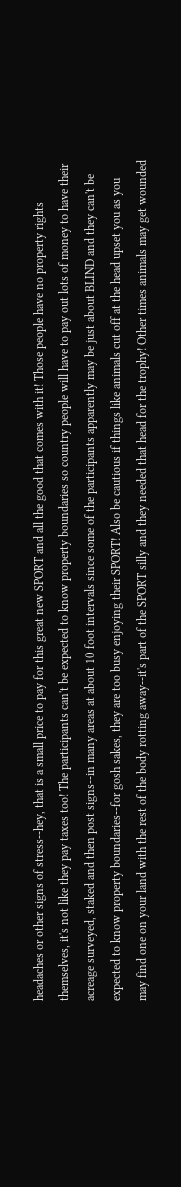headaches or other signs of stress--hey, that is a small price to pay for this great new SPORT and all the good that comes with it! Those people have no property rights themselves, it's not like they pay taxes too! The participants can't be expected to know property boundaries so country people will have to pay out lots of money to have their acreage surveyed, staked and then post signs--in many areas at about 10 foot intervals since some of the participants apparently may be just about BLIND and they can't be expected to know property boundaries--for gosh sakes, they are too busy enjoying their SPORT! Also be cautious if things like animals cut off at the head upset you as you may find one on your land with the rest of the body rotting away--it's part of the SPORT silly and they needed that head for the trophy! Other times animals may get wounded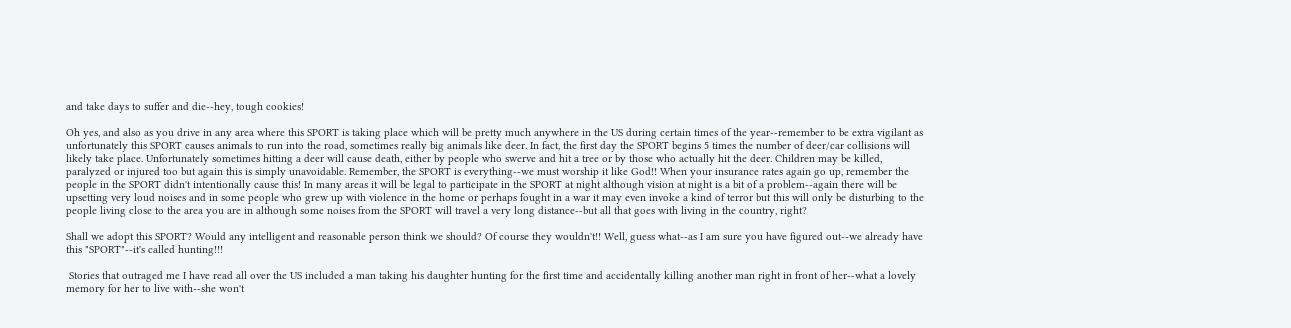and take days to suffer and die--hey, tough cookies!

Oh yes, and also as you drive in any area where this SPORT is taking place which will be pretty much anywhere in the US during certain times of the year--remember to be extra vigilant as unfortunately this SPORT causes animals to run into the road, sometimes really big animals like deer. In fact, the first day the SPORT begins 5 times the number of deer/car collisions will likely take place. Unfortunately sometimes hitting a deer will cause death, either by people who swerve and hit a tree or by those who actually hit the deer. Children may be killed, paralyzed or injured too but again this is simply unavoidable. Remember, the SPORT is everything--we must worship it like God!! When your insurance rates again go up, remember the people in the SPORT didn't intentionally cause this! In many areas it will be legal to participate in the SPORT at night although vision at night is a bit of a problem--again there will be upsetting very loud noises and in some people who grew up with violence in the home or perhaps fought in a war it may even invoke a kind of terror but this will only be disturbing to the people living close to the area you are in although some noises from the SPORT will travel a very long distance--but all that goes with living in the country, right?

Shall we adopt this SPORT? Would any intelligent and reasonable person think we should? Of course they wouldn't!! Well, guess what--as I am sure you have figured out--we already have this "SPORT"--it's called hunting!!!

 Stories that outraged me I have read all over the US included a man taking his daughter hunting for the first time and accidentally killing another man right in front of her--what a lovely memory for her to live with--she won't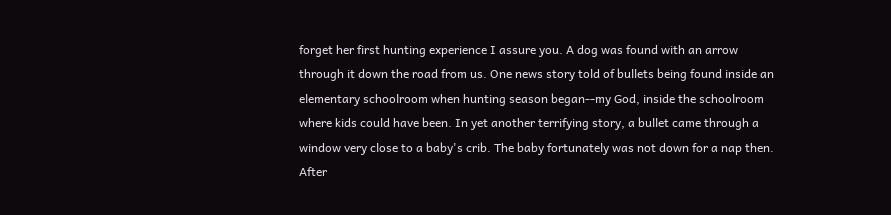forget her first hunting experience I assure you. A dog was found with an arrow through it down the road from us. One news story told of bullets being found inside an elementary schoolroom when hunting season began--my God, inside the schoolroom where kids could have been. In yet another terrifying story, a bullet came through a window very close to a baby's crib. The baby fortunately was not down for a nap then. After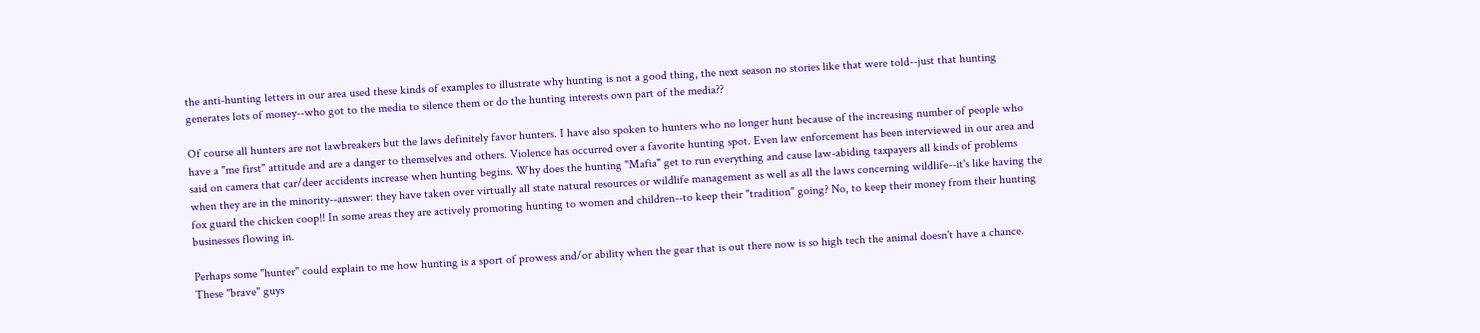the anti-hunting letters in our area used these kinds of examples to illustrate why hunting is not a good thing, the next season no stories like that were told--just that hunting generates lots of money--who got to the media to silence them or do the hunting interests own part of the media??

Of course all hunters are not lawbreakers but the laws definitely favor hunters. I have also spoken to hunters who no longer hunt because of the increasing number of people who have a "me first" attitude and are a danger to themselves and others. Violence has occurred over a favorite hunting spot. Even law enforcement has been interviewed in our area and said on camera that car/deer accidents increase when hunting begins. Why does the hunting "Mafia" get to run everything and cause law-abiding taxpayers all kinds of problems when they are in the minority--answer: they have taken over virtually all state natural resources or wildlife management as well as all the laws concerning wildlife--it's like having the fox guard the chicken coop!! In some areas they are actively promoting hunting to women and children--to keep their "tradition" going? No, to keep their money from their hunting businesses flowing in.

Perhaps some "hunter" could explain to me how hunting is a sport of prowess and/or ability when the gear that is out there now is so high tech the animal doesn't have a chance. These "brave" guys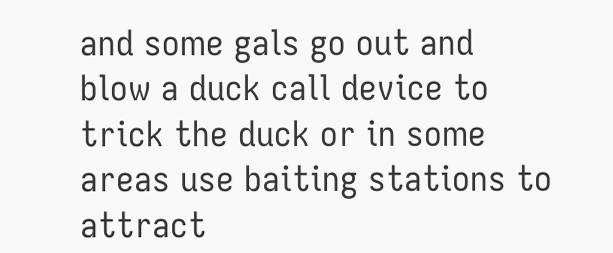and some gals go out and blow a duck call device to trick the duck or in some areas use baiting stations to attract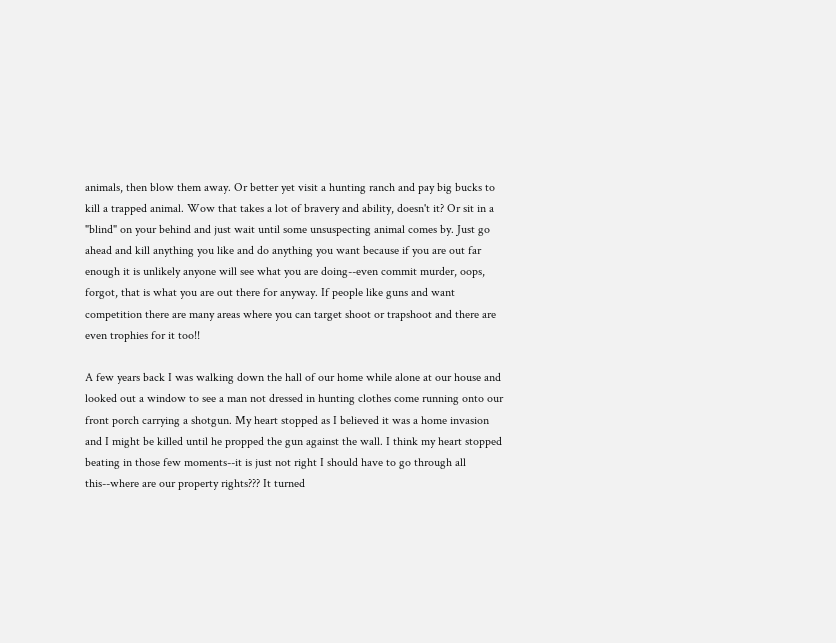animals, then blow them away. Or better yet visit a hunting ranch and pay big bucks to kill a trapped animal. Wow that takes a lot of bravery and ability, doesn't it? Or sit in a "blind" on your behind and just wait until some unsuspecting animal comes by. Just go ahead and kill anything you like and do anything you want because if you are out far enough it is unlikely anyone will see what you are doing--even commit murder, oops, forgot, that is what you are out there for anyway. If people like guns and want competition there are many areas where you can target shoot or trapshoot and there are even trophies for it too!!

A few years back I was walking down the hall of our home while alone at our house and looked out a window to see a man not dressed in hunting clothes come running onto our front porch carrying a shotgun. My heart stopped as I believed it was a home invasion and I might be killed until he propped the gun against the wall. I think my heart stopped beating in those few moments--it is just not right I should have to go through all this--where are our property rights??? It turned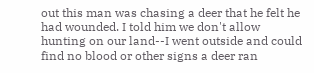out this man was chasing a deer that he felt he had wounded. I told him we don't allow hunting on our land--I went outside and could find no blood or other signs a deer ran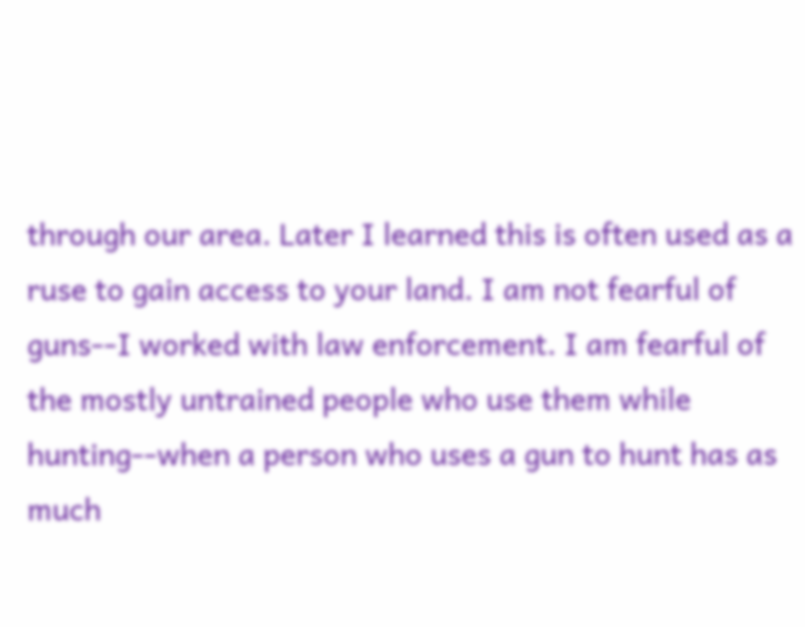through our area. Later I learned this is often used as a ruse to gain access to your land. I am not fearful of guns--I worked with law enforcement. I am fearful of the mostly untrained people who use them while hunting--when a person who uses a gun to hunt has as much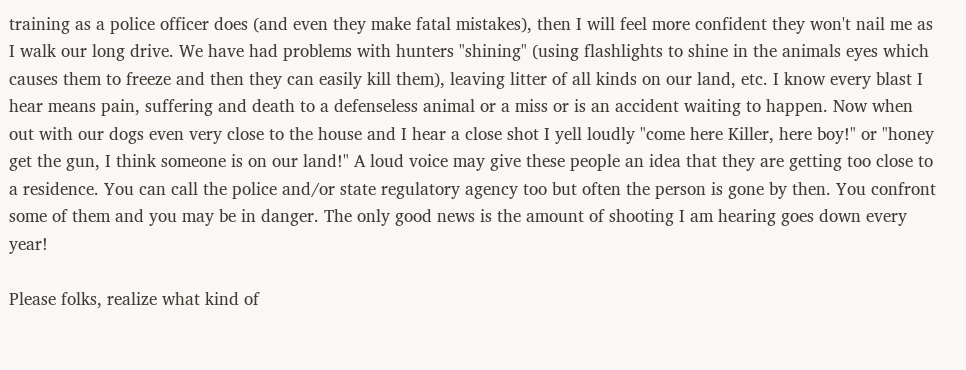training as a police officer does (and even they make fatal mistakes), then I will feel more confident they won't nail me as I walk our long drive. We have had problems with hunters "shining" (using flashlights to shine in the animals eyes which causes them to freeze and then they can easily kill them), leaving litter of all kinds on our land, etc. I know every blast I hear means pain, suffering and death to a defenseless animal or a miss or is an accident waiting to happen. Now when out with our dogs even very close to the house and I hear a close shot I yell loudly "come here Killer, here boy!" or "honey get the gun, I think someone is on our land!" A loud voice may give these people an idea that they are getting too close to a residence. You can call the police and/or state regulatory agency too but often the person is gone by then. You confront some of them and you may be in danger. The only good news is the amount of shooting I am hearing goes down every year!

Please folks, realize what kind of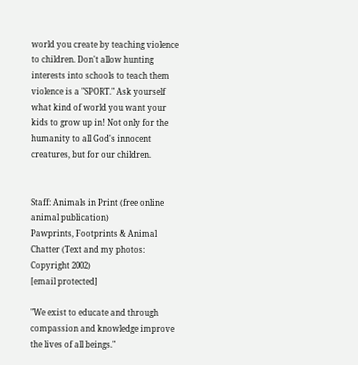world you create by teaching violence to children. Don't allow hunting interests into schools to teach them violence is a "SPORT." Ask yourself what kind of world you want your kids to grow up in! Not only for the humanity to all God's innocent creatures, but for our children.


Staff: Animals in Print (free online animal publication)
Pawprints, Footprints & Animal Chatter (Text and my photos: Copyright 2002)
[email protected]

"We exist to educate and through compassion and knowledge improve the lives of all beings."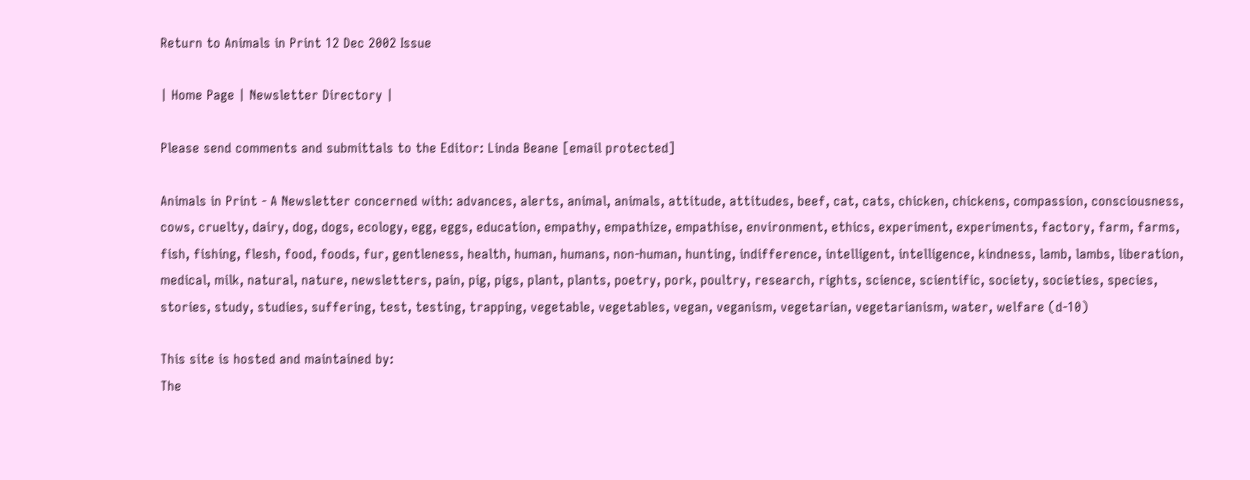Return to Animals in Print 12 Dec 2002 Issue

| Home Page | Newsletter Directory |

Please send comments and submittals to the Editor: Linda Beane [email protected]

Animals in Print - A Newsletter concerned with: advances, alerts, animal, animals, attitude, attitudes, beef, cat, cats, chicken, chickens, compassion, consciousness, cows, cruelty, dairy, dog, dogs, ecology, egg, eggs, education, empathy, empathize, empathise, environment, ethics, experiment, experiments, factory, farm, farms, fish, fishing, flesh, food, foods, fur, gentleness, health, human, humans, non-human, hunting, indifference, intelligent, intelligence, kindness, lamb, lambs, liberation, medical, milk, natural, nature, newsletters, pain, pig, pigs, plant, plants, poetry, pork, poultry, research, rights, science, scientific, society, societies, species, stories, study, studies, suffering, test, testing, trapping, vegetable, vegetables, vegan, veganism, vegetarian, vegetarianism, water, welfare (d-10)

This site is hosted and maintained by:
The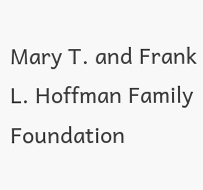Mary T. and Frank L. Hoffman Family Foundation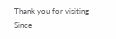Thank you for visiting
Since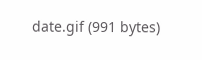date.gif (991 bytes)